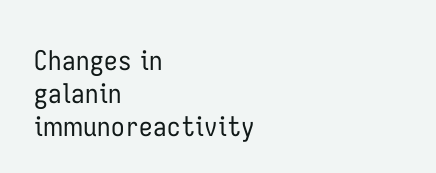Changes in galanin immunoreactivity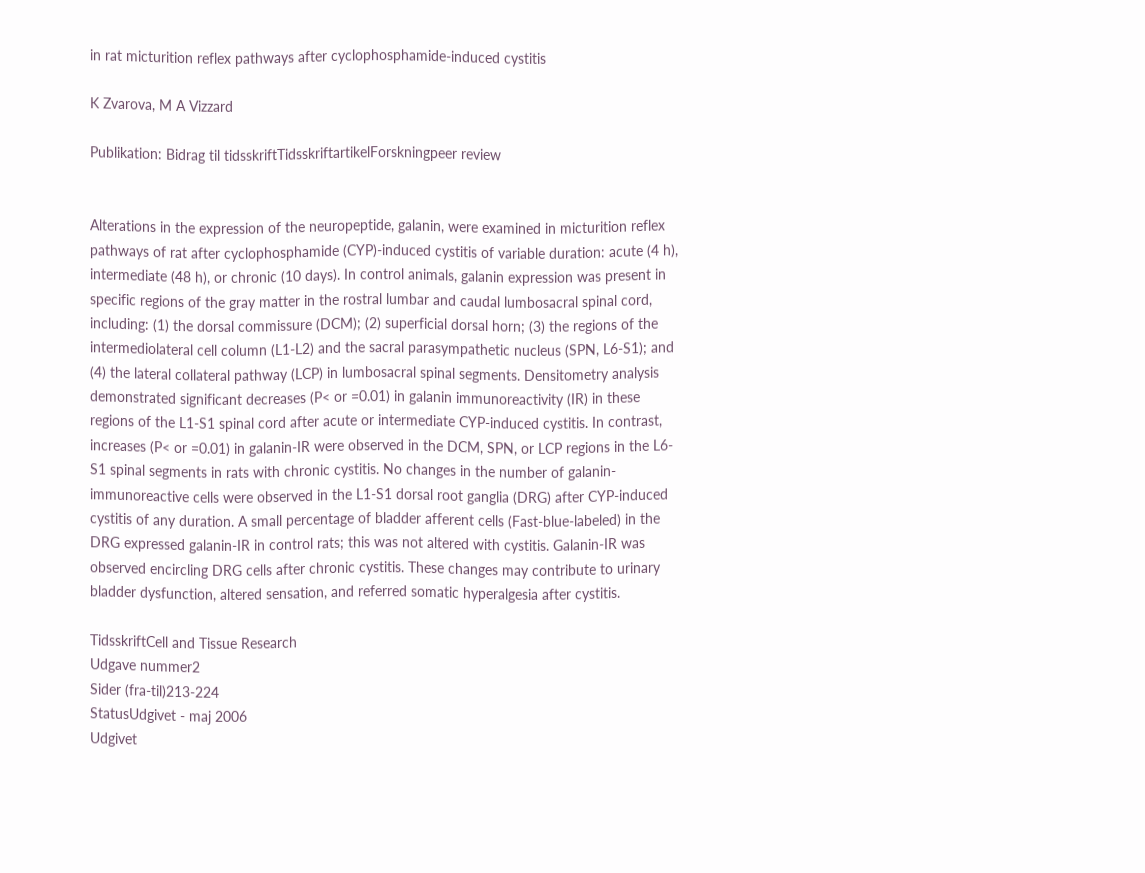in rat micturition reflex pathways after cyclophosphamide-induced cystitis

K Zvarova, M A Vizzard

Publikation: Bidrag til tidsskriftTidsskriftartikelForskningpeer review


Alterations in the expression of the neuropeptide, galanin, were examined in micturition reflex pathways of rat after cyclophosphamide (CYP)-induced cystitis of variable duration: acute (4 h), intermediate (48 h), or chronic (10 days). In control animals, galanin expression was present in specific regions of the gray matter in the rostral lumbar and caudal lumbosacral spinal cord, including: (1) the dorsal commissure (DCM); (2) superficial dorsal horn; (3) the regions of the intermediolateral cell column (L1-L2) and the sacral parasympathetic nucleus (SPN, L6-S1); and (4) the lateral collateral pathway (LCP) in lumbosacral spinal segments. Densitometry analysis demonstrated significant decreases (P< or =0.01) in galanin immunoreactivity (IR) in these regions of the L1-S1 spinal cord after acute or intermediate CYP-induced cystitis. In contrast, increases (P< or =0.01) in galanin-IR were observed in the DCM, SPN, or LCP regions in the L6-S1 spinal segments in rats with chronic cystitis. No changes in the number of galanin-immunoreactive cells were observed in the L1-S1 dorsal root ganglia (DRG) after CYP-induced cystitis of any duration. A small percentage of bladder afferent cells (Fast-blue-labeled) in the DRG expressed galanin-IR in control rats; this was not altered with cystitis. Galanin-IR was observed encircling DRG cells after chronic cystitis. These changes may contribute to urinary bladder dysfunction, altered sensation, and referred somatic hyperalgesia after cystitis.

TidsskriftCell and Tissue Research
Udgave nummer2
Sider (fra-til)213-224
StatusUdgivet - maj 2006
Udgivet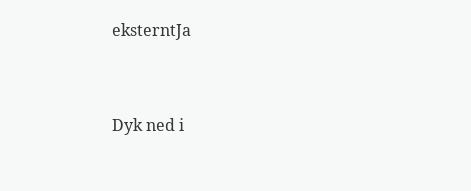eksterntJa


Dyk ned i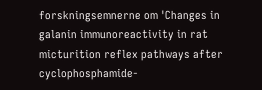forskningsemnerne om 'Changes in galanin immunoreactivity in rat micturition reflex pathways after cyclophosphamide-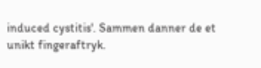induced cystitis'. Sammen danner de et unikt fingeraftryk.